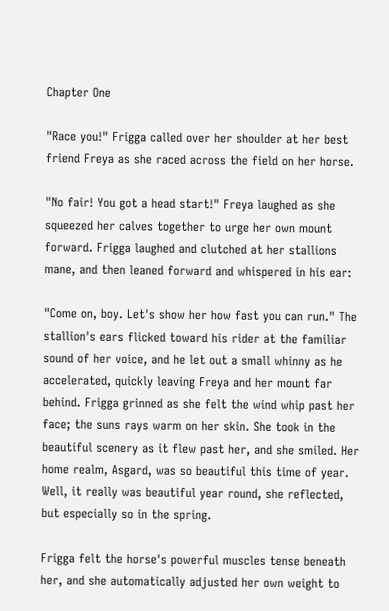Chapter One

"Race you!" Frigga called over her shoulder at her best friend Freya as she raced across the field on her horse.

"No fair! You got a head start!" Freya laughed as she squeezed her calves together to urge her own mount forward. Frigga laughed and clutched at her stallions mane, and then leaned forward and whispered in his ear:

"Come on, boy. Let's show her how fast you can run." The stallion's ears flicked toward his rider at the familiar sound of her voice, and he let out a small whinny as he accelerated, quickly leaving Freya and her mount far behind. Frigga grinned as she felt the wind whip past her face; the suns rays warm on her skin. She took in the beautiful scenery as it flew past her, and she smiled. Her home realm, Asgard, was so beautiful this time of year. Well, it really was beautiful year round, she reflected, but especially so in the spring.

Frigga felt the horse's powerful muscles tense beneath her, and she automatically adjusted her own weight to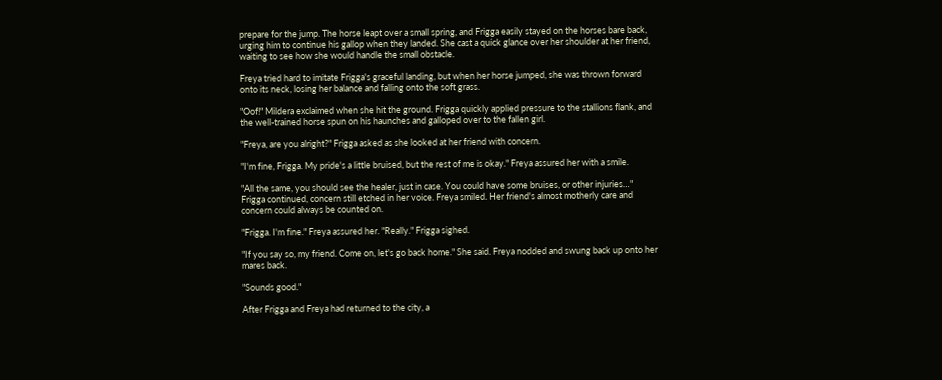prepare for the jump. The horse leapt over a small spring, and Frigga easily stayed on the horses bare back, urging him to continue his gallop when they landed. She cast a quick glance over her shoulder at her friend, waiting to see how she would handle the small obstacle.

Freya tried hard to imitate Frigga's graceful landing, but when her horse jumped, she was thrown forward onto its neck, losing her balance and falling onto the soft grass.

"Oof!" Mildera exclaimed when she hit the ground. Frigga quickly applied pressure to the stallions flank, and the well-trained horse spun on his haunches and galloped over to the fallen girl.

"Freya, are you alright?" Frigga asked as she looked at her friend with concern.

"I'm fine, Frigga. My pride's a little bruised, but the rest of me is okay." Freya assured her with a smile.

"All the same, you should see the healer, just in case. You could have some bruises, or other injuries…" Frigga continued, concern still etched in her voice. Freya smiled. Her friend's almost motherly care and concern could always be counted on.

"Frigga. I'm fine." Freya assured her. "Really." Frigga sighed.

"If you say so, my friend. Come on, let's go back home." She said. Freya nodded and swung back up onto her mares back.

"Sounds good."

After Frigga and Freya had returned to the city, a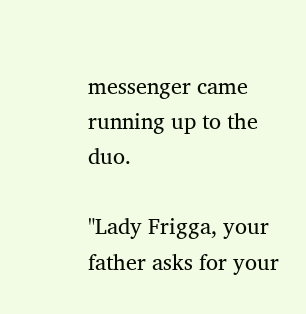messenger came running up to the duo.

"Lady Frigga, your father asks for your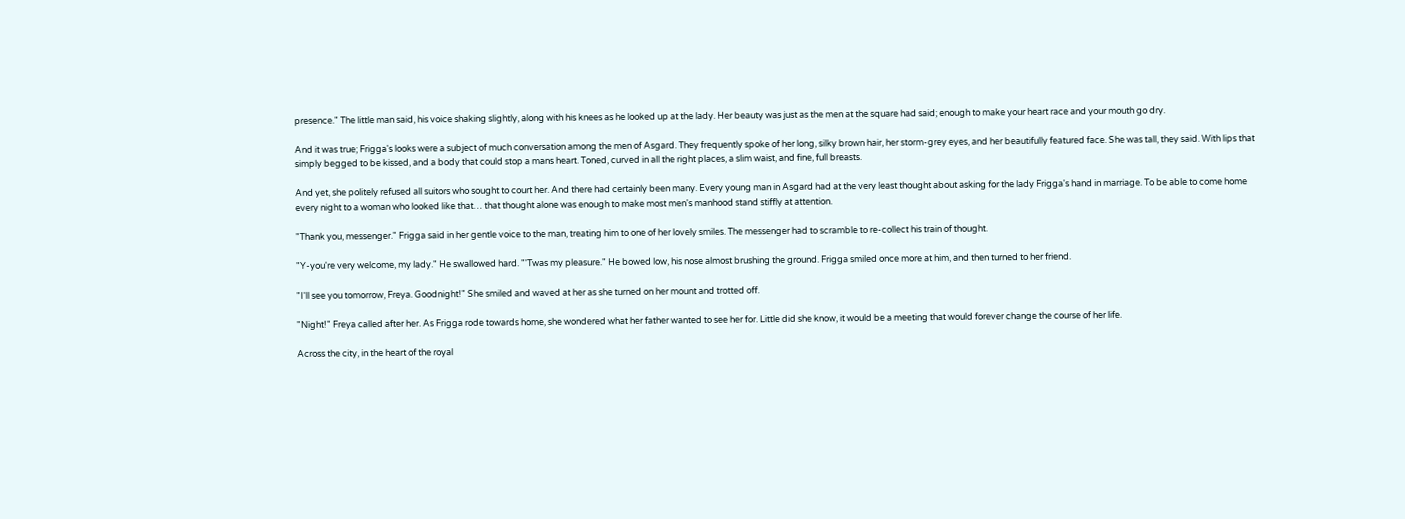presence." The little man said, his voice shaking slightly, along with his knees as he looked up at the lady. Her beauty was just as the men at the square had said; enough to make your heart race and your mouth go dry.

And it was true; Frigga's looks were a subject of much conversation among the men of Asgard. They frequently spoke of her long, silky brown hair, her storm-grey eyes, and her beautifully featured face. She was tall, they said. With lips that simply begged to be kissed, and a body that could stop a mans heart. Toned, curved in all the right places, a slim waist, and fine, full breasts.

And yet, she politely refused all suitors who sought to court her. And there had certainly been many. Every young man in Asgard had at the very least thought about asking for the lady Frigga's hand in marriage. To be able to come home every night to a woman who looked like that… that thought alone was enough to make most men's manhood stand stiffly at attention.

"Thank you, messenger." Frigga said in her gentle voice to the man, treating him to one of her lovely smiles. The messenger had to scramble to re-collect his train of thought.

"Y-you're very welcome, my lady." He swallowed hard. "'Twas my pleasure." He bowed low, his nose almost brushing the ground. Frigga smiled once more at him, and then turned to her friend.

"I'll see you tomorrow, Freya. Goodnight!" She smiled and waved at her as she turned on her mount and trotted off.

"Night!" Freya called after her. As Frigga rode towards home, she wondered what her father wanted to see her for. Little did she know, it would be a meeting that would forever change the course of her life.

Across the city, in the heart of the royal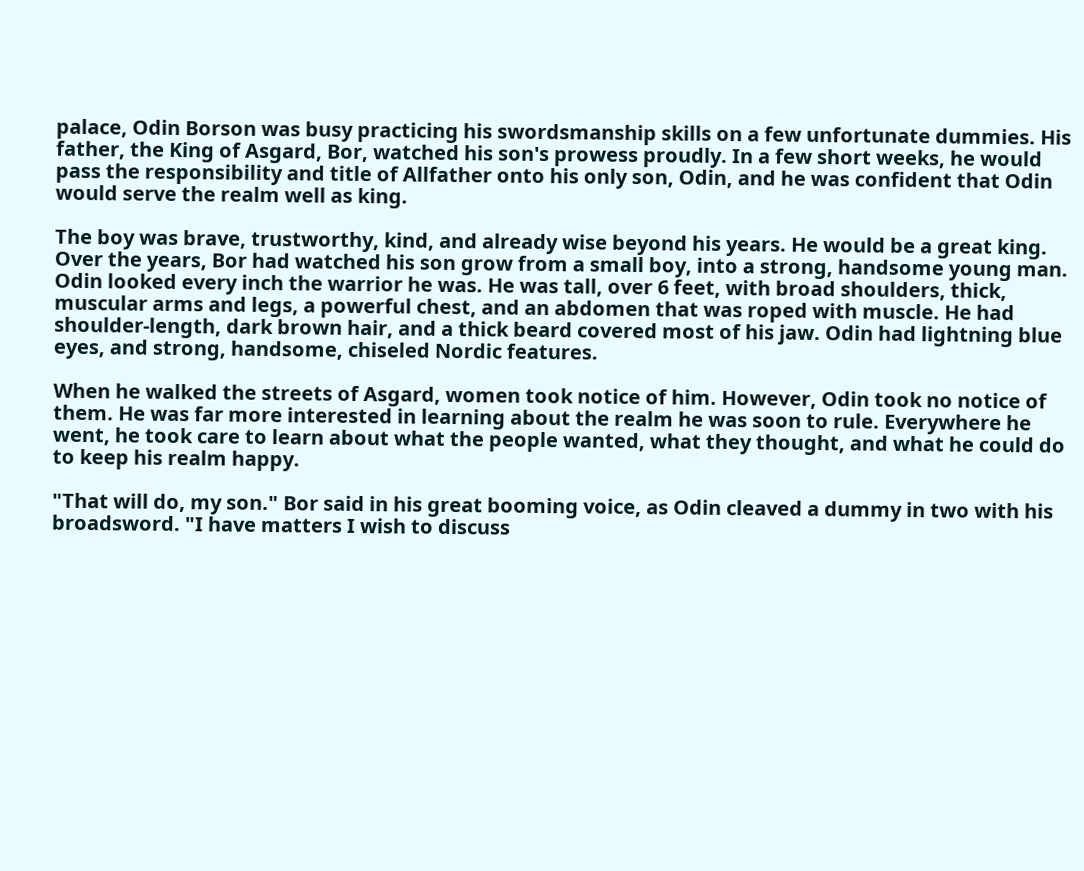palace, Odin Borson was busy practicing his swordsmanship skills on a few unfortunate dummies. His father, the King of Asgard, Bor, watched his son's prowess proudly. In a few short weeks, he would pass the responsibility and title of Allfather onto his only son, Odin, and he was confident that Odin would serve the realm well as king.

The boy was brave, trustworthy, kind, and already wise beyond his years. He would be a great king. Over the years, Bor had watched his son grow from a small boy, into a strong, handsome young man. Odin looked every inch the warrior he was. He was tall, over 6 feet, with broad shoulders, thick, muscular arms and legs, a powerful chest, and an abdomen that was roped with muscle. He had shoulder-length, dark brown hair, and a thick beard covered most of his jaw. Odin had lightning blue eyes, and strong, handsome, chiseled Nordic features.

When he walked the streets of Asgard, women took notice of him. However, Odin took no notice of them. He was far more interested in learning about the realm he was soon to rule. Everywhere he went, he took care to learn about what the people wanted, what they thought, and what he could do to keep his realm happy.

"That will do, my son." Bor said in his great booming voice, as Odin cleaved a dummy in two with his broadsword. "I have matters I wish to discuss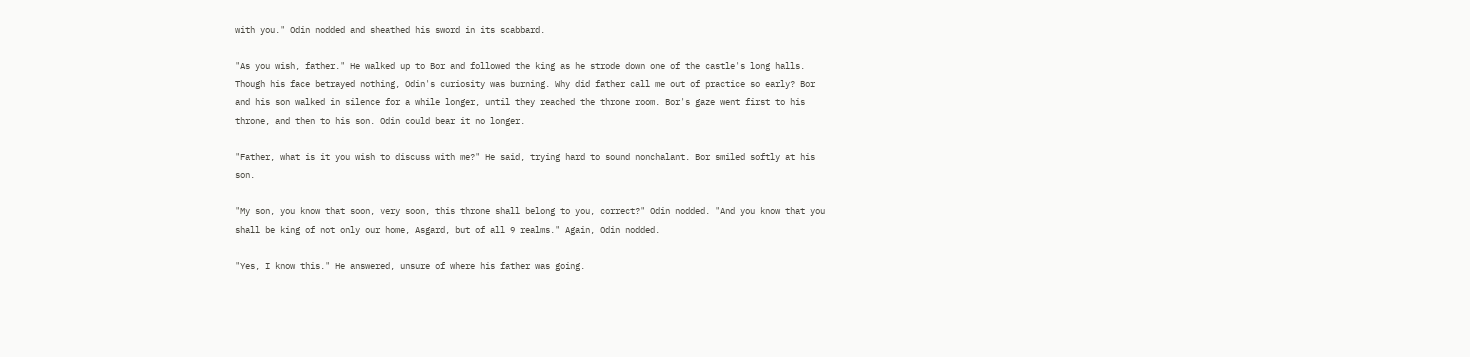with you." Odin nodded and sheathed his sword in its scabbard.

"As you wish, father." He walked up to Bor and followed the king as he strode down one of the castle's long halls. Though his face betrayed nothing, Odin's curiosity was burning. Why did father call me out of practice so early? Bor and his son walked in silence for a while longer, until they reached the throne room. Bor's gaze went first to his throne, and then to his son. Odin could bear it no longer.

"Father, what is it you wish to discuss with me?" He said, trying hard to sound nonchalant. Bor smiled softly at his son.

"My son, you know that soon, very soon, this throne shall belong to you, correct?" Odin nodded. "And you know that you shall be king of not only our home, Asgard, but of all 9 realms." Again, Odin nodded.

"Yes, I know this." He answered, unsure of where his father was going.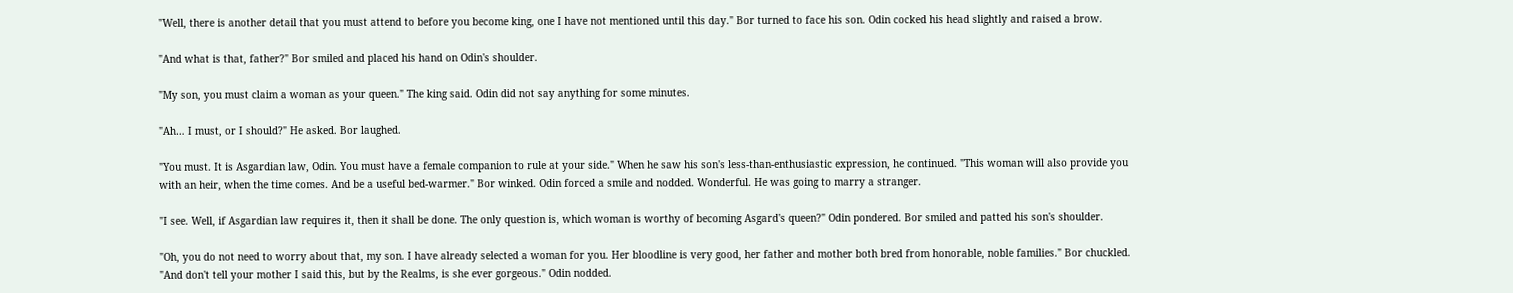"Well, there is another detail that you must attend to before you become king, one I have not mentioned until this day." Bor turned to face his son. Odin cocked his head slightly and raised a brow.

"And what is that, father?" Bor smiled and placed his hand on Odin's shoulder.

"My son, you must claim a woman as your queen." The king said. Odin did not say anything for some minutes.

"Ah… I must, or I should?" He asked. Bor laughed.

"You must. It is Asgardian law, Odin. You must have a female companion to rule at your side." When he saw his son's less-than-enthusiastic expression, he continued. "This woman will also provide you with an heir, when the time comes. And be a useful bed-warmer." Bor winked. Odin forced a smile and nodded. Wonderful. He was going to marry a stranger.

"I see. Well, if Asgardian law requires it, then it shall be done. The only question is, which woman is worthy of becoming Asgard's queen?" Odin pondered. Bor smiled and patted his son's shoulder.

"Oh, you do not need to worry about that, my son. I have already selected a woman for you. Her bloodline is very good, her father and mother both bred from honorable, noble families." Bor chuckled. "And don't tell your mother I said this, but by the Realms, is she ever gorgeous." Odin nodded.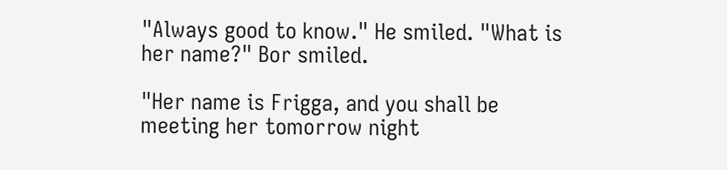"Always good to know." He smiled. "What is her name?" Bor smiled.

"Her name is Frigga, and you shall be meeting her tomorrow night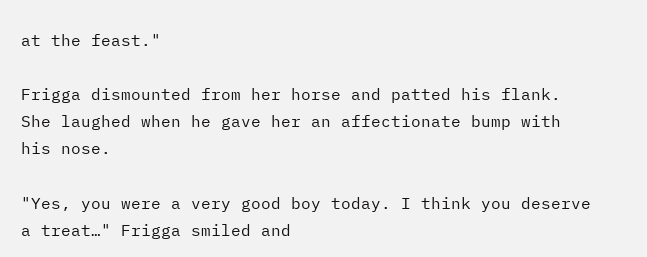at the feast."

Frigga dismounted from her horse and patted his flank. She laughed when he gave her an affectionate bump with his nose.

"Yes, you were a very good boy today. I think you deserve a treat…" Frigga smiled and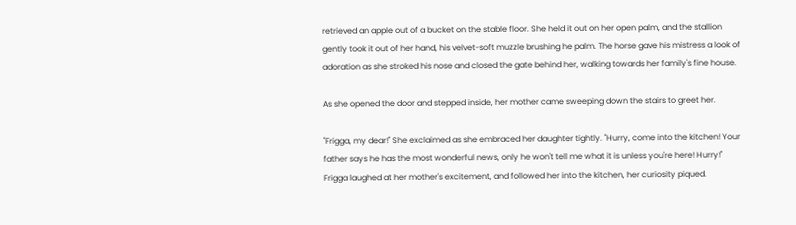retrieved an apple out of a bucket on the stable floor. She held it out on her open palm, and the stallion gently took it out of her hand, his velvet-soft muzzle brushing he palm. The horse gave his mistress a look of adoration as she stroked his nose and closed the gate behind her, walking towards her family's fine house.

As she opened the door and stepped inside, her mother came sweeping down the stairs to greet her.

"Frigga, my dear!" She exclaimed as she embraced her daughter tightly. "Hurry, come into the kitchen! Your father says he has the most wonderful news, only he won't tell me what it is unless you're here! Hurry!" Frigga laughed at her mother's excitement, and followed her into the kitchen, her curiosity piqued.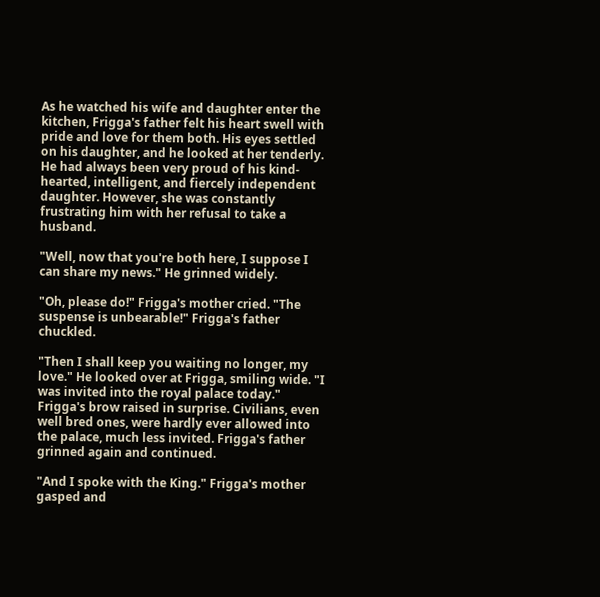As he watched his wife and daughter enter the kitchen, Frigga's father felt his heart swell with pride and love for them both. His eyes settled on his daughter, and he looked at her tenderly. He had always been very proud of his kind-hearted, intelligent, and fiercely independent daughter. However, she was constantly frustrating him with her refusal to take a husband.

"Well, now that you're both here, I suppose I can share my news." He grinned widely.

"Oh, please do!" Frigga's mother cried. "The suspense is unbearable!" Frigga's father chuckled.

"Then I shall keep you waiting no longer, my love." He looked over at Frigga, smiling wide. "I was invited into the royal palace today." Frigga's brow raised in surprise. Civilians, even well bred ones, were hardly ever allowed into the palace, much less invited. Frigga's father grinned again and continued.

"And I spoke with the King." Frigga's mother gasped and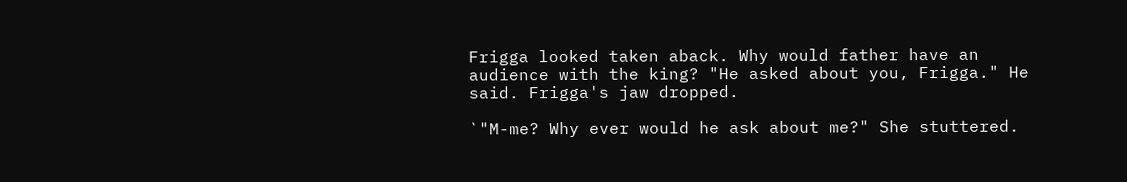Frigga looked taken aback. Why would father have an audience with the king? "He asked about you, Frigga." He said. Frigga's jaw dropped.

`"M-me? Why ever would he ask about me?" She stuttered.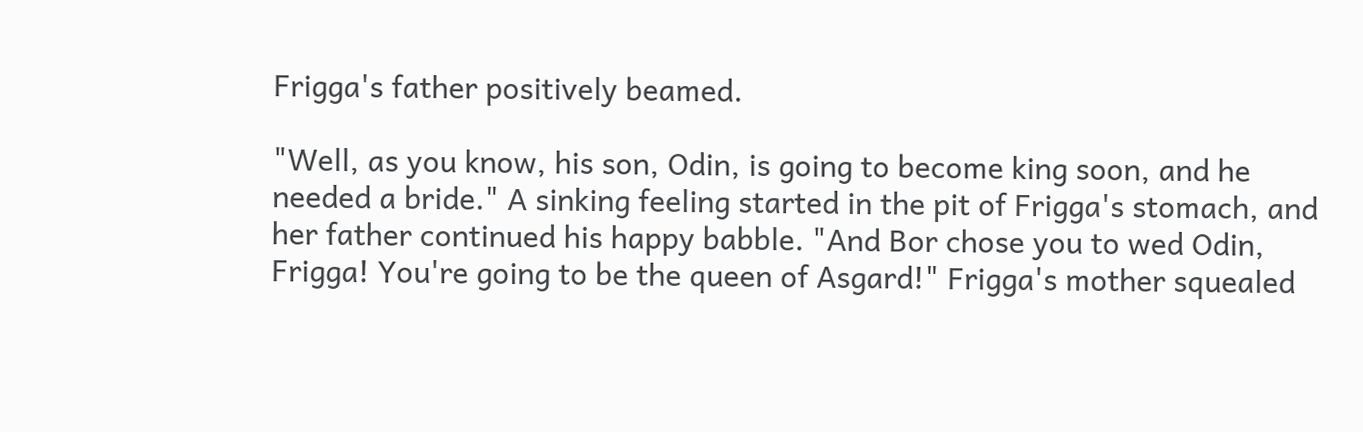Frigga's father positively beamed.

"Well, as you know, his son, Odin, is going to become king soon, and he needed a bride." A sinking feeling started in the pit of Frigga's stomach, and her father continued his happy babble. "And Bor chose you to wed Odin, Frigga! You're going to be the queen of Asgard!" Frigga's mother squealed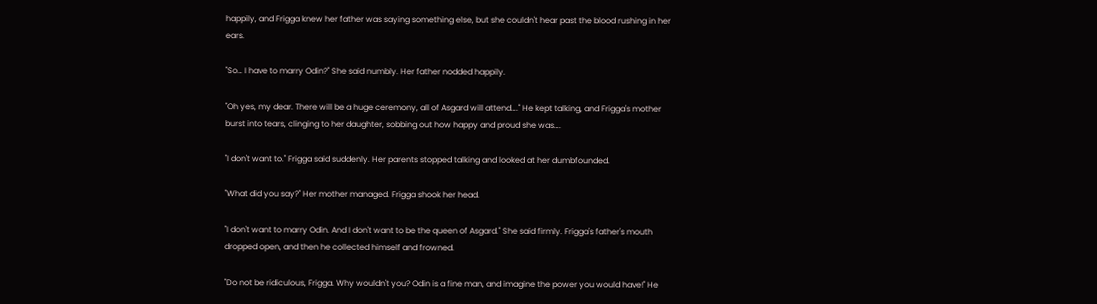happily, and Frigga knew her father was saying something else, but she couldn't hear past the blood rushing in her ears.

"So… I have to marry Odin?" She said numbly. Her father nodded happily.

"Oh yes, my dear. There will be a huge ceremony, all of Asgard will attend…." He kept talking, and Frigga's mother burst into tears, clinging to her daughter, sobbing out how happy and proud she was….

"I don't want to." Frigga said suddenly. Her parents stopped talking and looked at her dumbfounded.

"What did you say?" Her mother managed. Frigga shook her head.

"I don't want to marry Odin. And I don't want to be the queen of Asgard." She said firmly. Frigga's father's mouth dropped open, and then he collected himself and frowned.

"Do not be ridiculous, Frigga. Why wouldn't you? Odin is a fine man, and imagine the power you would have!" He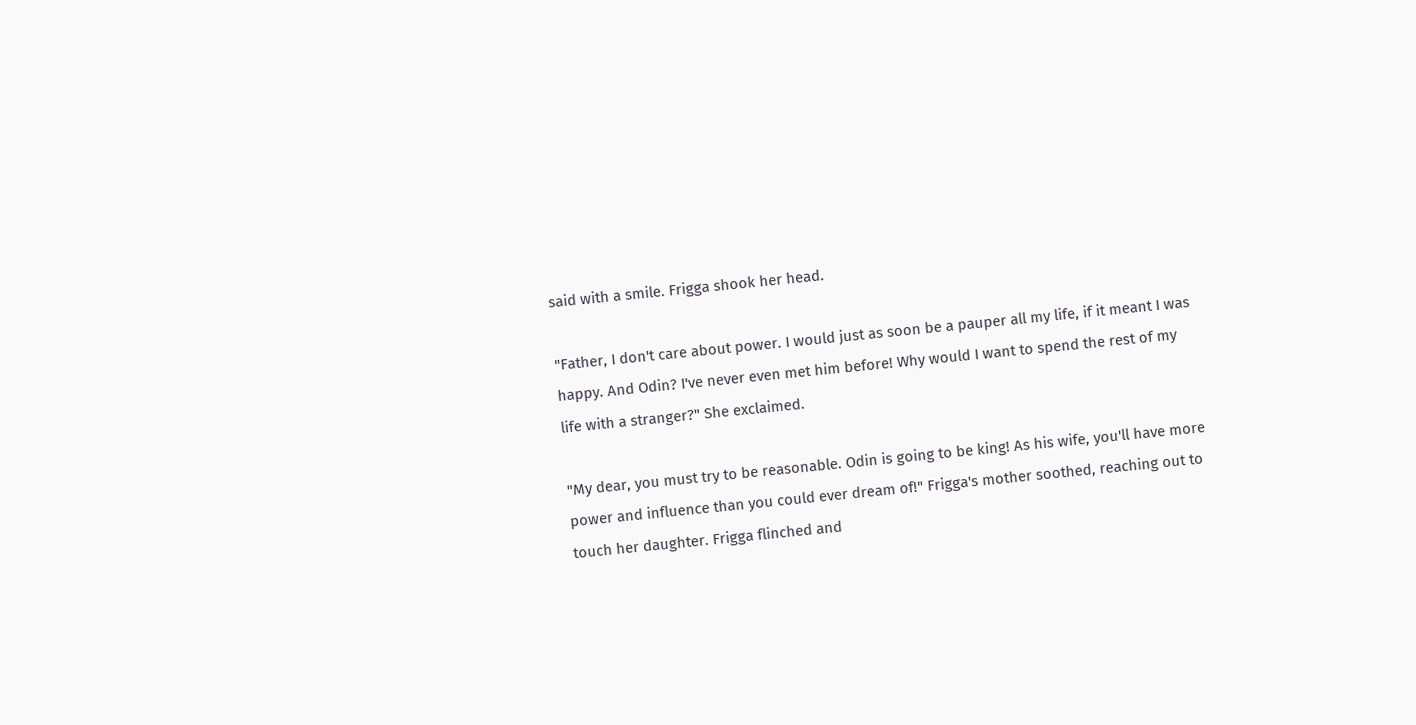said with a smile. Frigga shook her head.

"Father, I don't care about power. I would just as soon be a pauper all my life, if it meant I was happy. And Odin? I've never even met him before! Why would I want to spend the rest of my life with a stranger?" She exclaimed.

"My dear, you must try to be reasonable. Odin is going to be king! As his wife, you'll have more power and influence than you could ever dream of!" Frigga's mother soothed, reaching out to touch her daughter. Frigga flinched and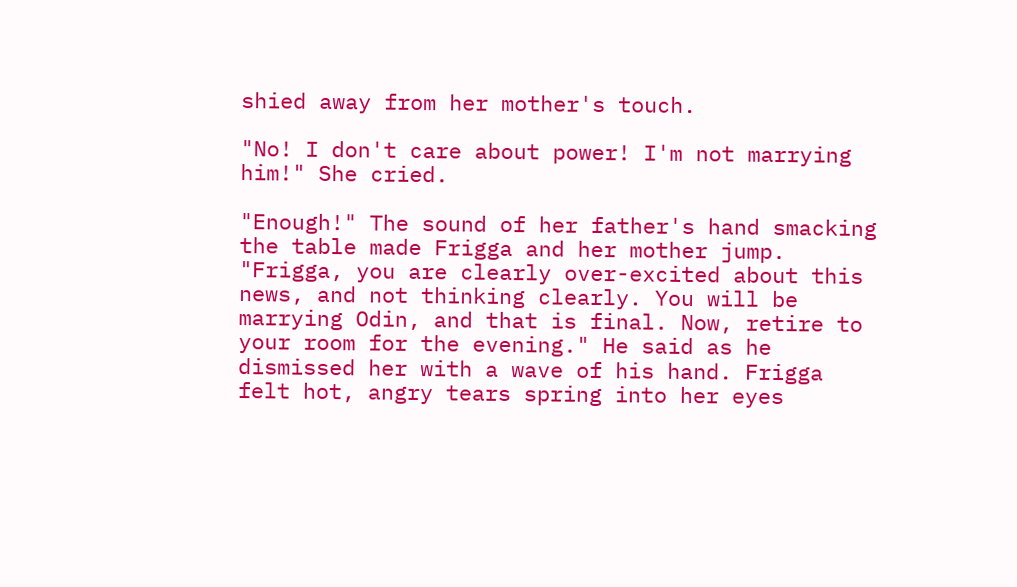shied away from her mother's touch.

"No! I don't care about power! I'm not marrying him!" She cried.

"Enough!" The sound of her father's hand smacking the table made Frigga and her mother jump. "Frigga, you are clearly over-excited about this news, and not thinking clearly. You will be marrying Odin, and that is final. Now, retire to your room for the evening." He said as he dismissed her with a wave of his hand. Frigga felt hot, angry tears spring into her eyes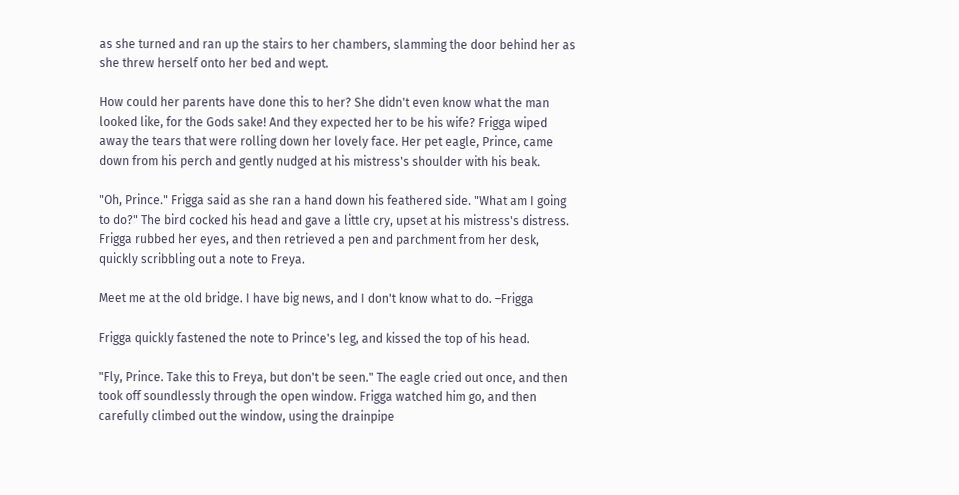as she turned and ran up the stairs to her chambers, slamming the door behind her as she threw herself onto her bed and wept.

How could her parents have done this to her? She didn't even know what the man looked like, for the Gods sake! And they expected her to be his wife? Frigga wiped away the tears that were rolling down her lovely face. Her pet eagle, Prince, came down from his perch and gently nudged at his mistress's shoulder with his beak.

"Oh, Prince." Frigga said as she ran a hand down his feathered side. "What am I going to do?" The bird cocked his head and gave a little cry, upset at his mistress's distress. Frigga rubbed her eyes, and then retrieved a pen and parchment from her desk, quickly scribbling out a note to Freya.

Meet me at the old bridge. I have big news, and I don't know what to do. –Frigga

Frigga quickly fastened the note to Prince's leg, and kissed the top of his head.

"Fly, Prince. Take this to Freya, but don't be seen." The eagle cried out once, and then took off soundlessly through the open window. Frigga watched him go, and then carefully climbed out the window, using the drainpipe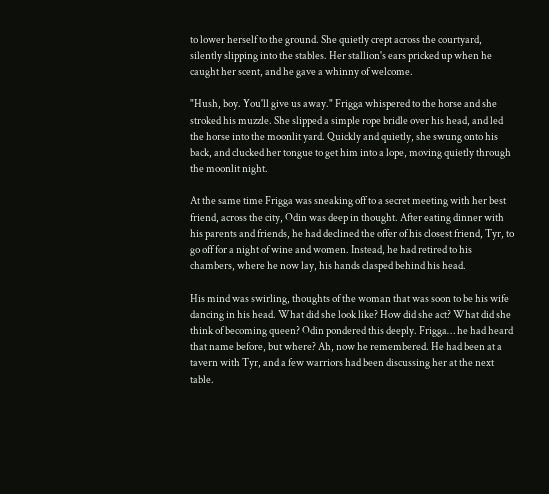to lower herself to the ground. She quietly crept across the courtyard, silently slipping into the stables. Her stallion's ears pricked up when he caught her scent, and he gave a whinny of welcome.

"Hush, boy. You'll give us away." Frigga whispered to the horse and she stroked his muzzle. She slipped a simple rope bridle over his head, and led the horse into the moonlit yard. Quickly and quietly, she swung onto his back, and clucked her tongue to get him into a lope, moving quietly through the moonlit night.

At the same time Frigga was sneaking off to a secret meeting with her best friend, across the city, Odin was deep in thought. After eating dinner with his parents and friends, he had declined the offer of his closest friend, Tyr, to go off for a night of wine and women. Instead, he had retired to his chambers, where he now lay, his hands clasped behind his head.

His mind was swirling, thoughts of the woman that was soon to be his wife dancing in his head. What did she look like? How did she act? What did she think of becoming queen? Odin pondered this deeply. Frigga… he had heard that name before, but where? Ah, now he remembered. He had been at a tavern with Tyr, and a few warriors had been discussing her at the next table.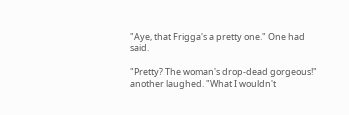"Aye, that Frigga's a pretty one." One had said.

"Pretty? The woman's drop-dead gorgeous!" another laughed. "What I wouldn't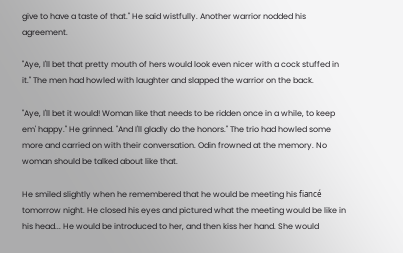give to have a taste of that." He said wistfully. Another warrior nodded his agreement.

"Aye, I'll bet that pretty mouth of hers would look even nicer with a cock stuffed in it." The men had howled with laughter and slapped the warrior on the back.

"Aye, I'll bet it would! Woman like that needs to be ridden once in a while, to keep em' happy." He grinned. "And I'll gladly do the honors." The trio had howled some more and carried on with their conversation. Odin frowned at the memory. No woman should be talked about like that.

He smiled slightly when he remembered that he would be meeting his fiancé tomorrow night. He closed his eyes and pictured what the meeting would be like in his head... He would be introduced to her, and then kiss her hand. She would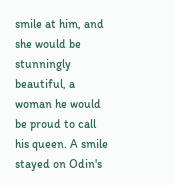smile at him, and she would be stunningly beautiful, a woman he would be proud to call his queen. A smile stayed on Odin's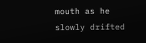mouth as he slowly drifted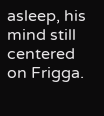asleep, his mind still centered on Frigga.